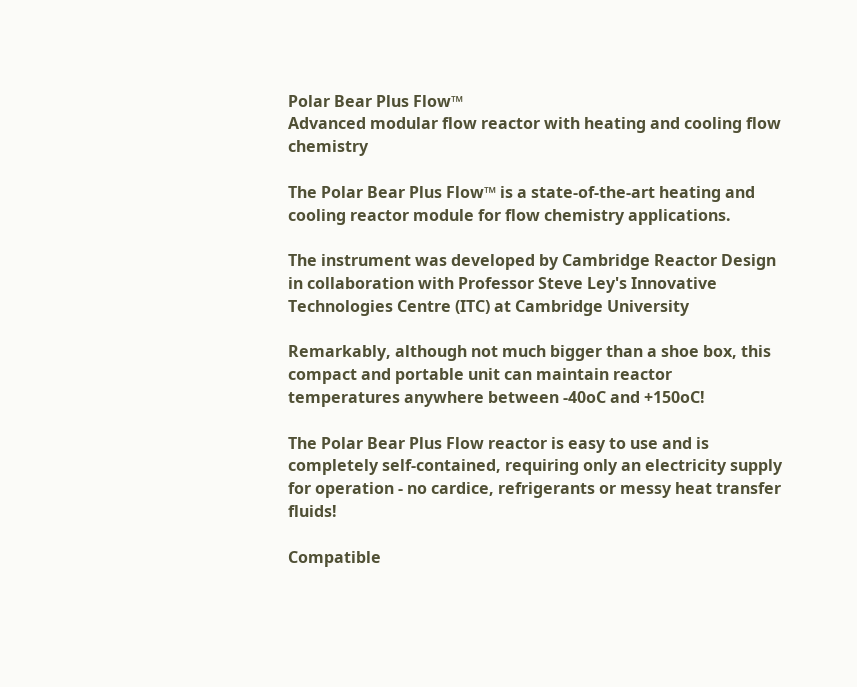Polar Bear Plus Flow™
Advanced modular flow reactor with heating and cooling flow chemistry

The Polar Bear Plus Flow™ is a state-of-the-art heating and cooling reactor module for flow chemistry applications.

The instrument was developed by Cambridge Reactor Design in collaboration with Professor Steve Ley's Innovative Technologies Centre (ITC) at Cambridge University

Remarkably, although not much bigger than a shoe box, this compact and portable unit can maintain reactor temperatures anywhere between -40oC and +150oC!

The Polar Bear Plus Flow reactor is easy to use and is completely self-contained, requiring only an electricity supply for operation - no cardice, refrigerants or messy heat transfer fluids!

Compatible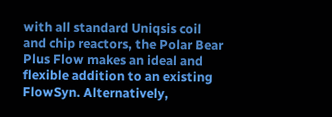with all standard Uniqsis coil and chip reactors, the Polar Bear Plus Flow makes an ideal and flexible addition to an existing FlowSyn. Alternatively,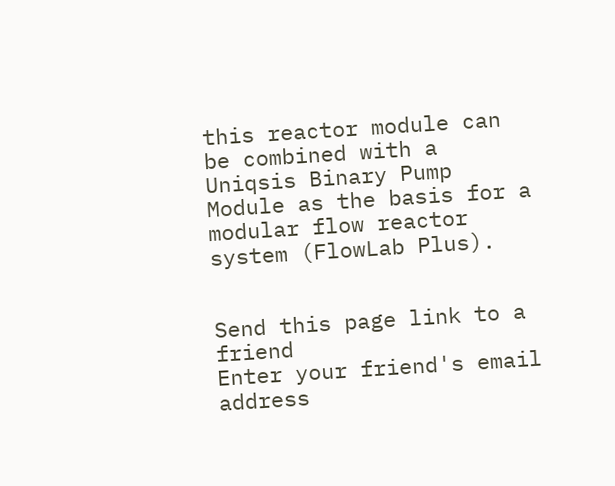this reactor module can be combined with a Uniqsis Binary Pump Module as the basis for a modular flow reactor system (FlowLab Plus).


Send this page link to a friend
Enter your friend's email address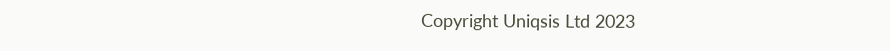Copyright Uniqsis Ltd 2023